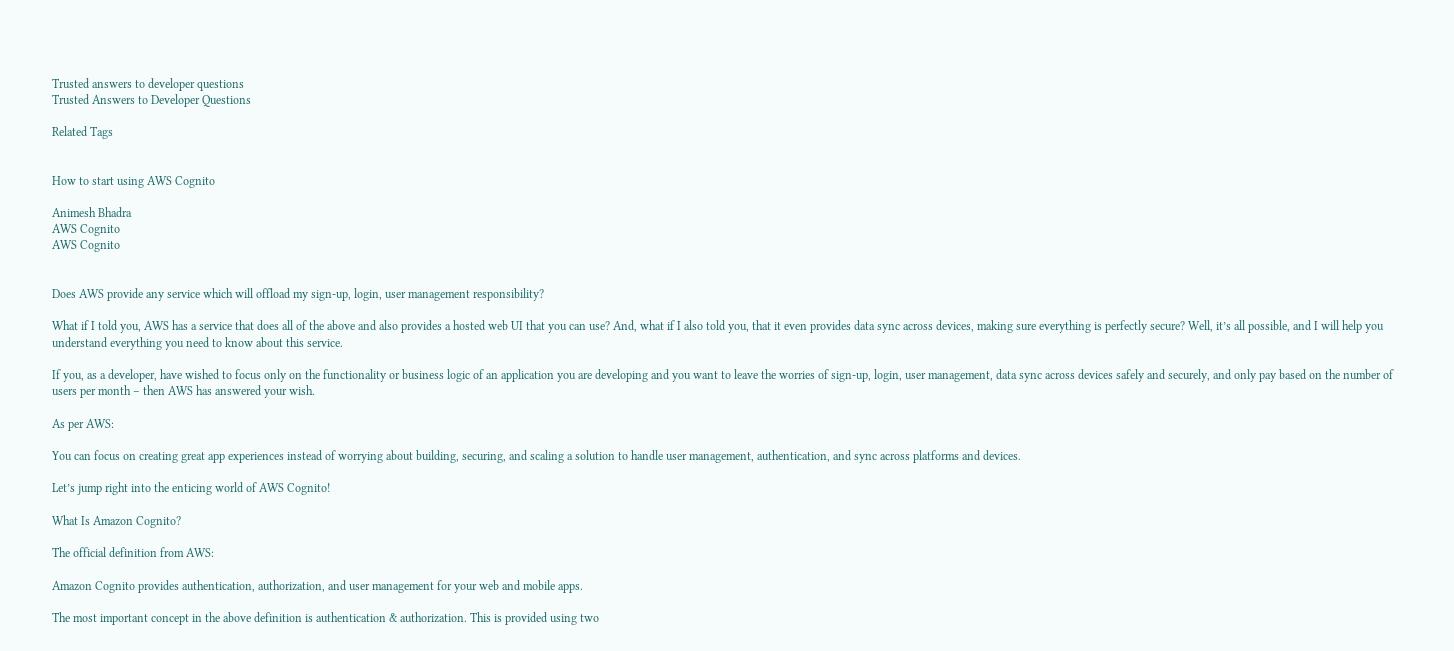Trusted answers to developer questions
Trusted Answers to Developer Questions

Related Tags


How to start using AWS Cognito

Animesh Bhadra
AWS Cognito
AWS Cognito


Does AWS provide any service which will offload my sign-up, login, user management responsibility?

What if I told you, AWS has a service that does all of the above and also provides a hosted web UI that you can use? And, what if I also told you, that it even provides data sync across devices, making sure everything is perfectly secure? Well, it’s all possible, and I will help you understand everything you need to know about this service.

If you, as a developer, have wished to focus only on the functionality or business logic of an application you are developing and you want to leave the worries of sign-up, login, user management, data sync across devices safely and securely, and only pay based on the number of users per month – then AWS has answered your wish.

As per AWS:

You can focus on creating great app experiences instead of worrying about building, securing, and scaling a solution to handle user management, authentication, and sync across platforms and devices.

Let’s jump right into the enticing world of AWS Cognito!

What Is Amazon Cognito?

The official definition from AWS:

Amazon Cognito provides authentication, authorization, and user management for your web and mobile apps.

The most important concept in the above definition is authentication & authorization. This is provided using two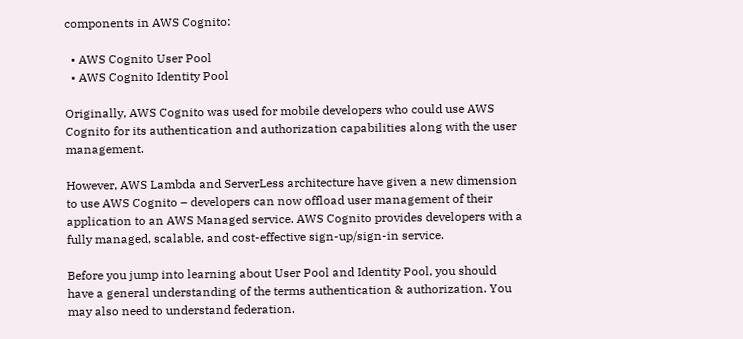components in AWS Cognito:

  • AWS Cognito User Pool
  • AWS Cognito Identity Pool

Originally, AWS Cognito was used for mobile developers who could use AWS Cognito for its authentication and authorization capabilities along with the user management.

However, AWS Lambda and ServerLess architecture have given a new dimension to use AWS Cognito – developers can now offload user management of their application to an AWS Managed service. AWS Cognito provides developers with a fully managed, scalable, and cost-effective sign-up/sign-in service.

Before you jump into learning about User Pool and Identity Pool, you should have a general understanding of the terms authentication & authorization. You may also need to understand federation.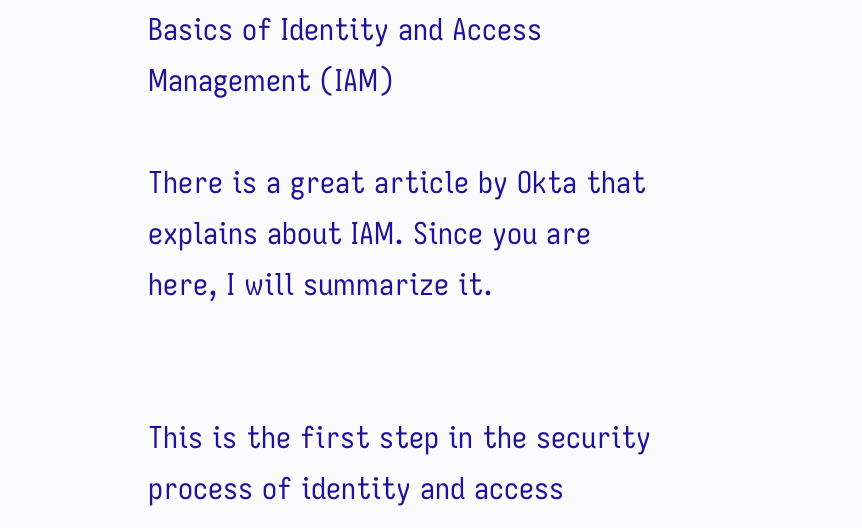Basics of Identity and Access Management (IAM)

There is a great article by Okta that explains about IAM. Since you are here, I will summarize it.


This is the first step in the security process of identity and access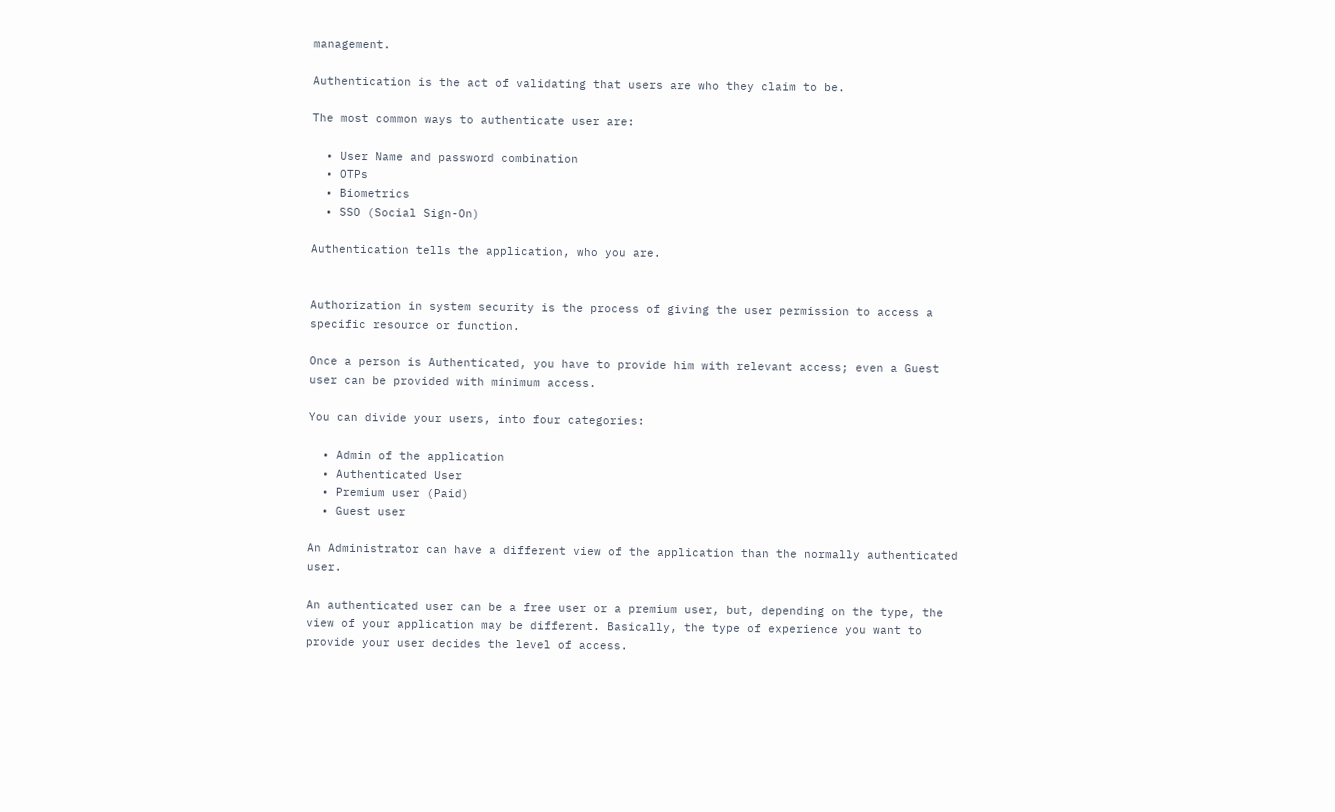management.

Authentication is the act of validating that users are who they claim to be.

The most common ways to authenticate user are:

  • User Name and password combination
  • OTPs
  • Biometrics
  • SSO (Social Sign-On)

Authentication tells the application, who you are.


Authorization in system security is the process of giving the user permission to access a specific resource or function.

Once a person is Authenticated, you have to provide him with relevant access; even a Guest user can be provided with minimum access.

You can divide your users, into four categories:

  • Admin of the application
  • Authenticated User
  • Premium user (Paid)
  • Guest user

An Administrator can have a different view of the application than the normally authenticated user.

An authenticated user can be a free user or a premium user, but, depending on the type, the view of your application may be different. Basically, the type of experience you want to provide your user decides the level of access.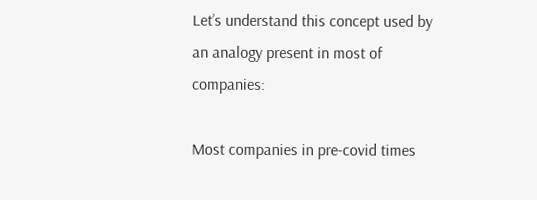Let’s understand this concept used by an analogy present in most of companies:

Most companies in pre-covid times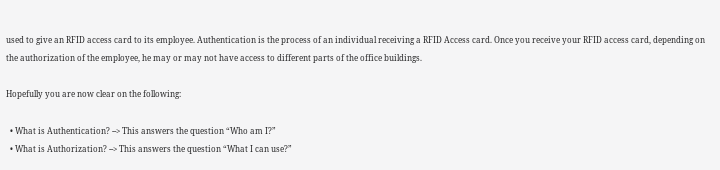used to give an RFID access card to its employee. Authentication is the process of an individual receiving a RFID Access card. Once you receive your RFID access card, depending on the authorization of the employee, he may or may not have access to different parts of the office buildings.

Hopefully you are now clear on the following:

  • What is Authentication? --> This answers the question “Who am I?”
  • What is Authorization? --> This answers the question “What I can use?”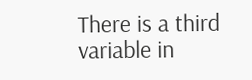There is a third variable in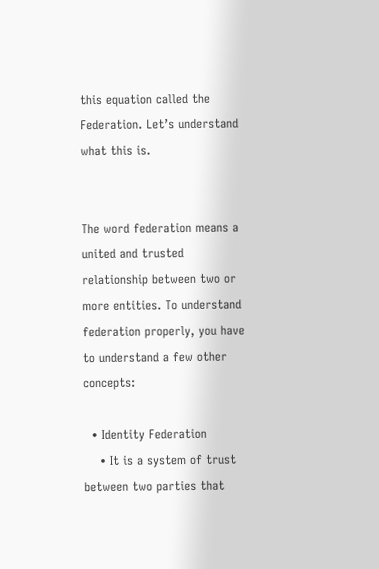this equation called the Federation. Let’s understand what this is.


The word federation means a united and trusted relationship between two or more entities. To understand federation properly, you have to understand a few other concepts:

  • Identity Federation
    • It is a system of trust between two parties that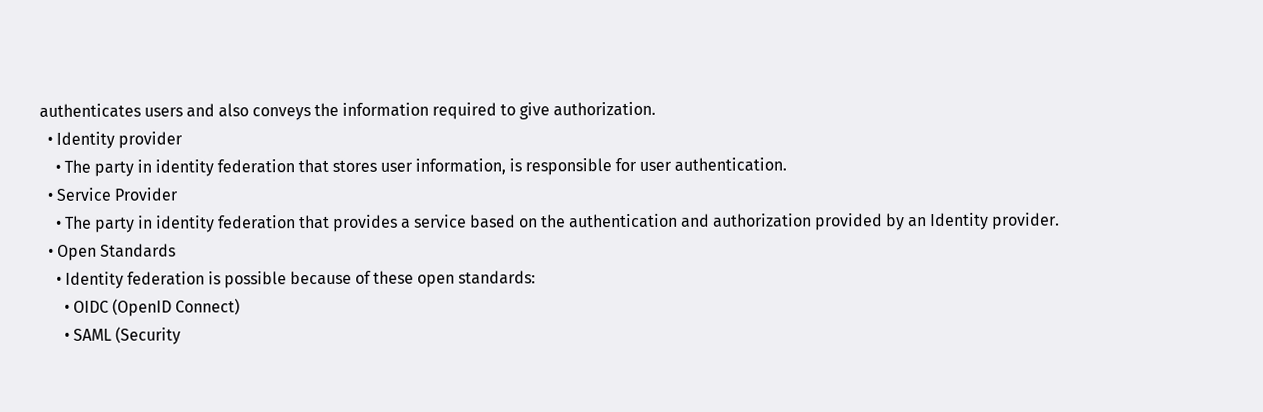authenticates users and also conveys the information required to give authorization.
  • Identity provider
    • The party in identity federation that stores user information, is responsible for user authentication.
  • Service Provider
    • The party in identity federation that provides a service based on the authentication and authorization provided by an Identity provider.
  • Open Standards
    • Identity federation is possible because of these open standards:
      • OIDC (OpenID Connect)
      • SAML (Security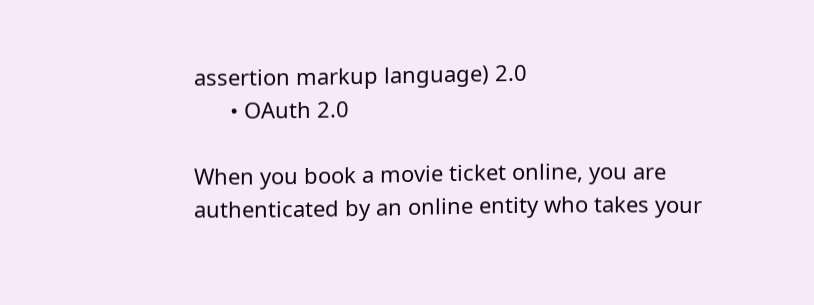assertion markup language) 2.0
      • OAuth 2.0

When you book a movie ticket online, you are authenticated by an online entity who takes your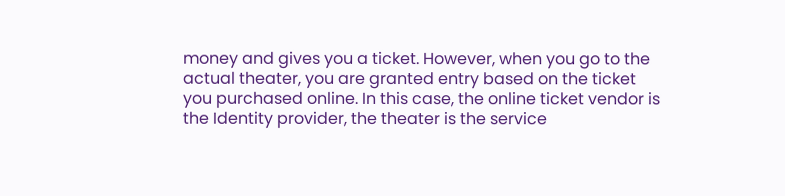money and gives you a ticket. However, when you go to the actual theater, you are granted entry based on the ticket you purchased online. In this case, the online ticket vendor is the Identity provider, the theater is the service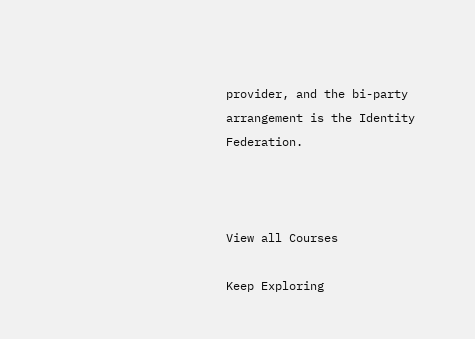provider, and the bi-party arrangement is the Identity Federation.



View all Courses

Keep Exploring